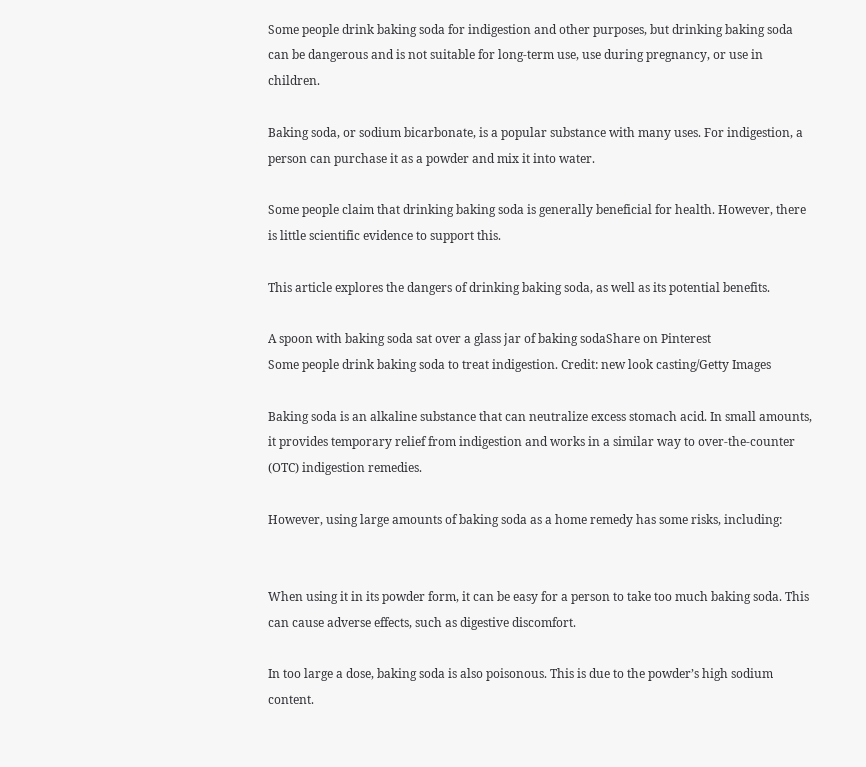Some people drink baking soda for indigestion and other purposes, but drinking baking soda can be dangerous and is not suitable for long-term use, use during pregnancy, or use in children.

Baking soda, or sodium bicarbonate, is a popular substance with many uses. For indigestion, a person can purchase it as a powder and mix it into water.

Some people claim that drinking baking soda is generally beneficial for health. However, there is little scientific evidence to support this.

This article explores the dangers of drinking baking soda, as well as its potential benefits.

A spoon with baking soda sat over a glass jar of baking sodaShare on Pinterest
Some people drink baking soda to treat indigestion. Credit: new look casting/Getty Images

Baking soda is an alkaline substance that can neutralize excess stomach acid. In small amounts, it provides temporary relief from indigestion and works in a similar way to over-the-counter (OTC) indigestion remedies.

However, using large amounts of baking soda as a home remedy has some risks, including:


When using it in its powder form, it can be easy for a person to take too much baking soda. This can cause adverse effects, such as digestive discomfort.

In too large a dose, baking soda is also poisonous. This is due to the powder’s high sodium content.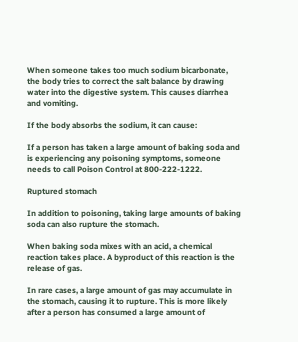When someone takes too much sodium bicarbonate, the body tries to correct the salt balance by drawing water into the digestive system. This causes diarrhea and vomiting.

If the body absorbs the sodium, it can cause:

If a person has taken a large amount of baking soda and is experiencing any poisoning symptoms, someone needs to call Poison Control at 800-222-1222.

Ruptured stomach

In addition to poisoning, taking large amounts of baking soda can also rupture the stomach.

When baking soda mixes with an acid, a chemical reaction takes place. A byproduct of this reaction is the release of gas.

In rare cases, a large amount of gas may accumulate in the stomach, causing it to rupture. This is more likely after a person has consumed a large amount of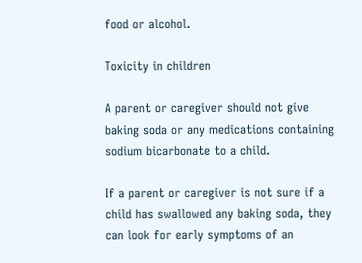food or alcohol.

Toxicity in children

A parent or caregiver should not give baking soda or any medications containing sodium bicarbonate to a child.

If a parent or caregiver is not sure if a child has swallowed any baking soda, they can look for early symptoms of an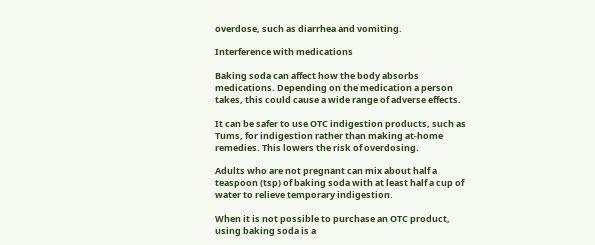overdose, such as diarrhea and vomiting.

Interference with medications

Baking soda can affect how the body absorbs medications. Depending on the medication a person takes, this could cause a wide range of adverse effects.

It can be safer to use OTC indigestion products, such as Tums, for indigestion rather than making at-home remedies. This lowers the risk of overdosing.

Adults who are not pregnant can mix about half a teaspoon (tsp) of baking soda with at least half a cup of water to relieve temporary indigestion.

When it is not possible to purchase an OTC product, using baking soda is a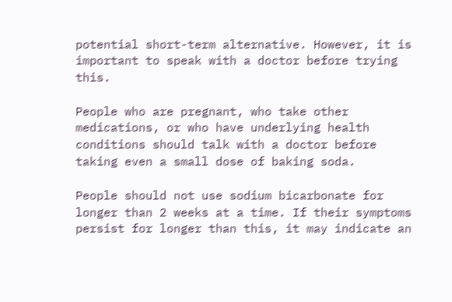potential short-term alternative. However, it is important to speak with a doctor before trying this.

People who are pregnant, who take other medications, or who have underlying health conditions should talk with a doctor before taking even a small dose of baking soda.

People should not use sodium bicarbonate for longer than 2 weeks at a time. If their symptoms persist for longer than this, it may indicate an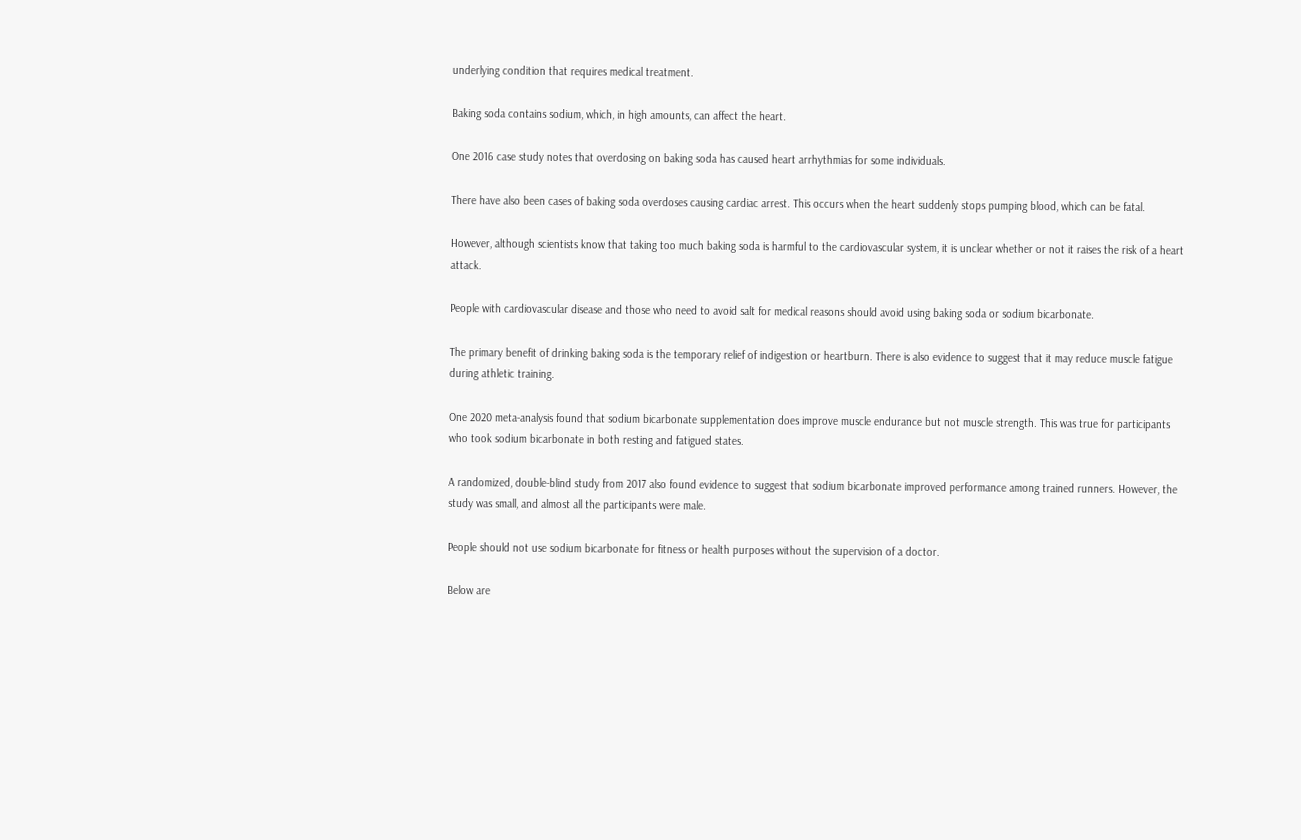underlying condition that requires medical treatment.

Baking soda contains sodium, which, in high amounts, can affect the heart.

One 2016 case study notes that overdosing on baking soda has caused heart arrhythmias for some individuals.

There have also been cases of baking soda overdoses causing cardiac arrest. This occurs when the heart suddenly stops pumping blood, which can be fatal.

However, although scientists know that taking too much baking soda is harmful to the cardiovascular system, it is unclear whether or not it raises the risk of a heart attack.

People with cardiovascular disease and those who need to avoid salt for medical reasons should avoid using baking soda or sodium bicarbonate.

The primary benefit of drinking baking soda is the temporary relief of indigestion or heartburn. There is also evidence to suggest that it may reduce muscle fatigue during athletic training.

One 2020 meta-analysis found that sodium bicarbonate supplementation does improve muscle endurance but not muscle strength. This was true for participants who took sodium bicarbonate in both resting and fatigued states.

A randomized, double-blind study from 2017 also found evidence to suggest that sodium bicarbonate improved performance among trained runners. However, the study was small, and almost all the participants were male.

People should not use sodium bicarbonate for fitness or health purposes without the supervision of a doctor.

Below are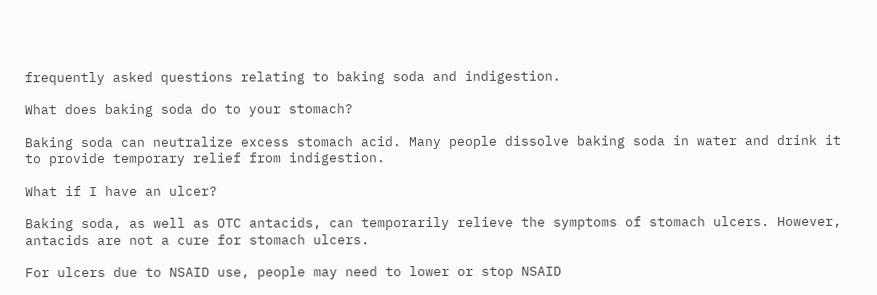frequently asked questions relating to baking soda and indigestion.

What does baking soda do to your stomach?

Baking soda can neutralize excess stomach acid. Many people dissolve baking soda in water and drink it to provide temporary relief from indigestion.

What if I have an ulcer?

Baking soda, as well as OTC antacids, can temporarily relieve the symptoms of stomach ulcers. However, antacids are not a cure for stomach ulcers.

For ulcers due to NSAID use, people may need to lower or stop NSAID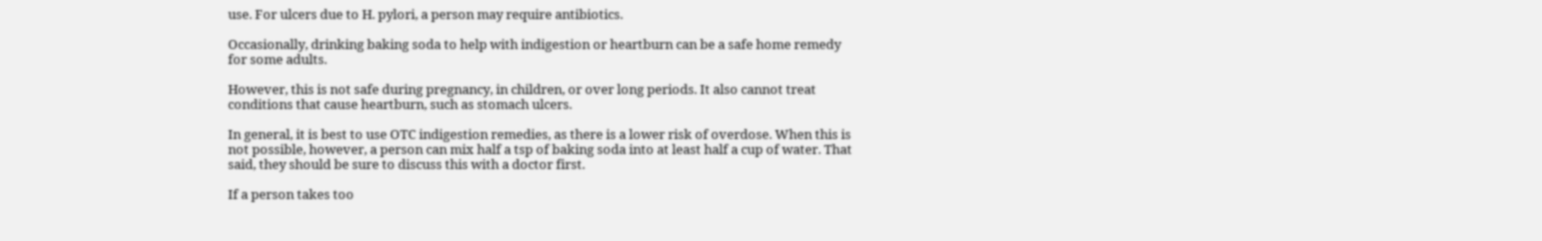use. For ulcers due to H. pylori, a person may require antibiotics.

Occasionally, drinking baking soda to help with indigestion or heartburn can be a safe home remedy for some adults.

However, this is not safe during pregnancy, in children, or over long periods. It also cannot treat conditions that cause heartburn, such as stomach ulcers.

In general, it is best to use OTC indigestion remedies, as there is a lower risk of overdose. When this is not possible, however, a person can mix half a tsp of baking soda into at least half a cup of water. That said, they should be sure to discuss this with a doctor first.

If a person takes too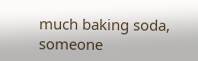much baking soda, someone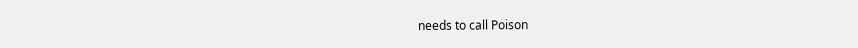needs to call Poison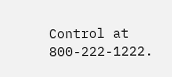Control at 800-222-1222.